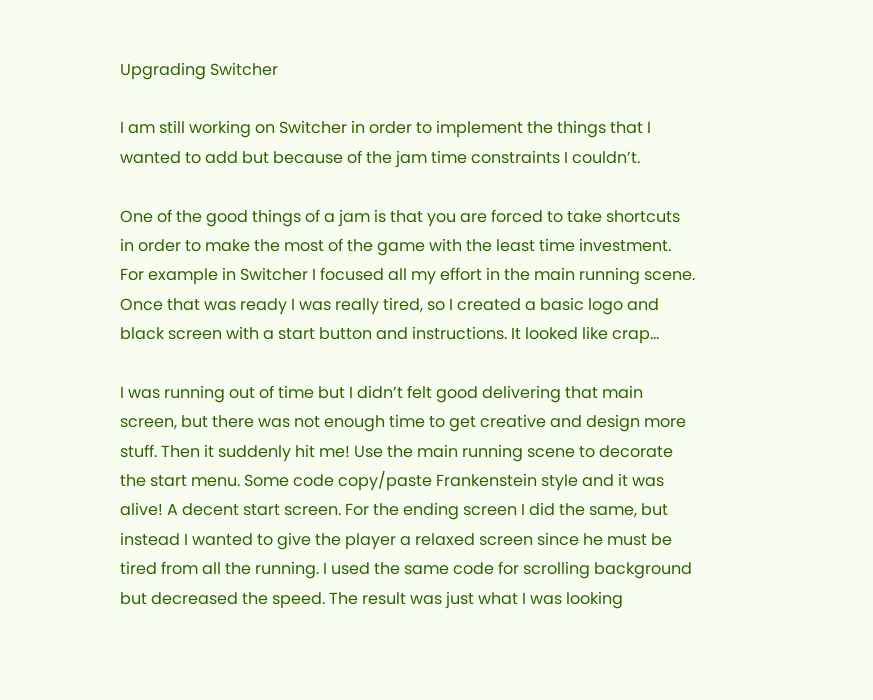Upgrading Switcher

I am still working on Switcher in order to implement the things that I wanted to add but because of the jam time constraints I couldn’t.

One of the good things of a jam is that you are forced to take shortcuts in order to make the most of the game with the least time investment. For example in Switcher I focused all my effort in the main running scene. Once that was ready I was really tired, so I created a basic logo and black screen with a start button and instructions. It looked like crap…

I was running out of time but I didn’t felt good delivering that main screen, but there was not enough time to get creative and design more stuff. Then it suddenly hit me! Use the main running scene to decorate the start menu. Some code copy/paste Frankenstein style and it was alive! A decent start screen. For the ending screen I did the same, but instead I wanted to give the player a relaxed screen since he must be tired from all the running. I used the same code for scrolling background but decreased the speed. The result was just what I was looking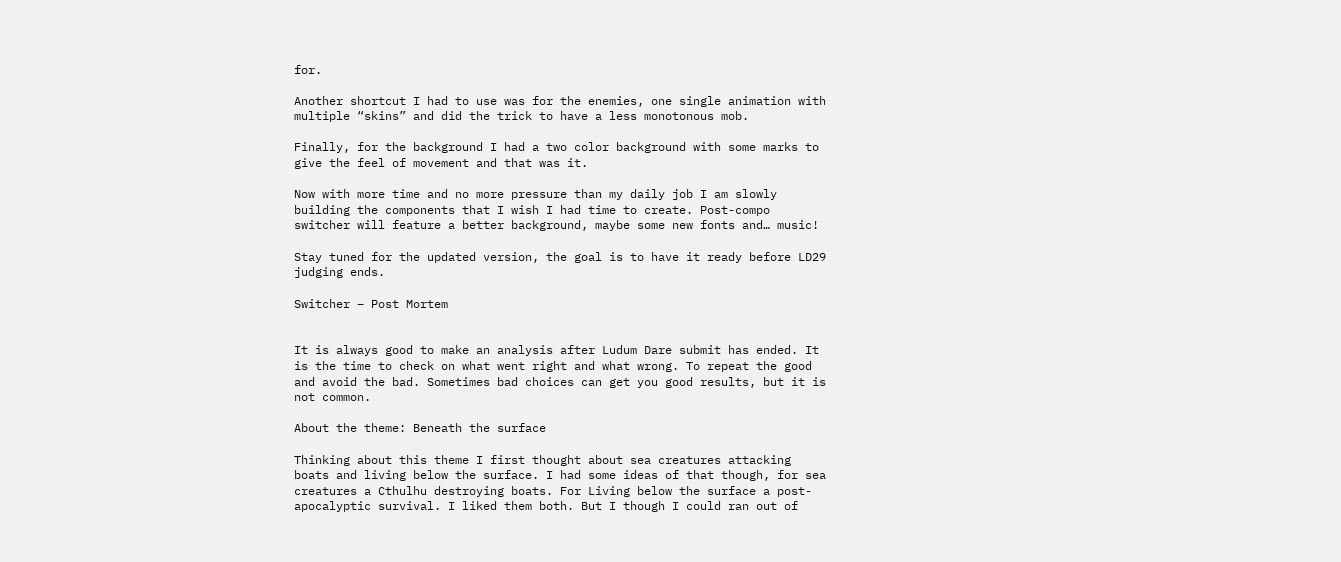for.

Another shortcut I had to use was for the enemies, one single animation with multiple “skins” and did the trick to have a less monotonous mob.

Finally, for the background I had a two color background with some marks to give the feel of movement and that was it.

Now with more time and no more pressure than my daily job I am slowly building the components that I wish I had time to create. Post-compo switcher will feature a better background, maybe some new fonts and… music!

Stay tuned for the updated version, the goal is to have it ready before LD29 judging ends.

Switcher – Post Mortem


It is always good to make an analysis after Ludum Dare submit has ended. It is the time to check on what went right and what wrong. To repeat the good and avoid the bad. Sometimes bad choices can get you good results, but it is not common.

About the theme: Beneath the surface

Thinking about this theme I first thought about sea creatures attacking boats and living below the surface. I had some ideas of that though, for sea creatures a Cthulhu destroying boats. For Living below the surface a post-apocalyptic survival. I liked them both. But I though I could ran out of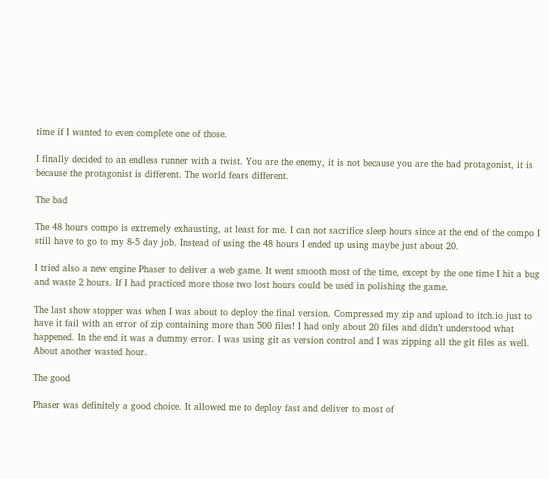time if I wanted to even complete one of those.

I finally decided to an endless runner with a twist. You are the enemy, it is not because you are the bad protagonist, it is because the protagonist is different. The world fears different.

The bad

The 48 hours compo is extremely exhausting, at least for me. I can not sacrifice sleep hours since at the end of the compo I still have to go to my 8-5 day job. Instead of using the 48 hours I ended up using maybe just about 20.

I tried also a new engine Phaser to deliver a web game. It went smooth most of the time, except by the one time I hit a bug and waste 2 hours. If I had practiced more those two lost hours could be used in polishing the game.

The last show stopper was when I was about to deploy the final version. Compressed my zip and upload to itch.io just to have it fail with an error of zip containing more than 500 files! I had only about 20 files and didn’t understood what happened. In the end it was a dummy error. I was using git as version control and I was zipping all the git files as well. About another wasted hour.

The good

Phaser was definitely a good choice. It allowed me to deploy fast and deliver to most of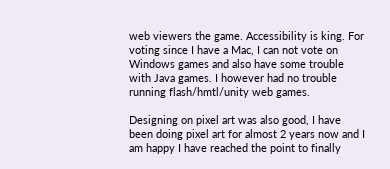web viewers the game. Accessibility is king. For voting since I have a Mac, I can not vote on Windows games and also have some trouble with Java games. I however had no trouble running flash/hmtl/unity web games.

Designing on pixel art was also good, I have been doing pixel art for almost 2 years now and I am happy I have reached the point to finally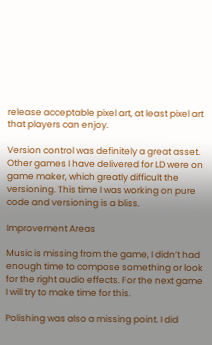release acceptable pixel art, at least pixel art that players can enjoy.

Version control was definitely a great asset. Other games I have delivered for LD were on game maker, which greatly difficult the versioning. This time I was working on pure code and versioning is a bliss.

Improvement Areas

Music is missing from the game, I didn’t had enough time to compose something or look for the right audio effects. For the next game I will try to make time for this.

Polishing was also a missing point. I did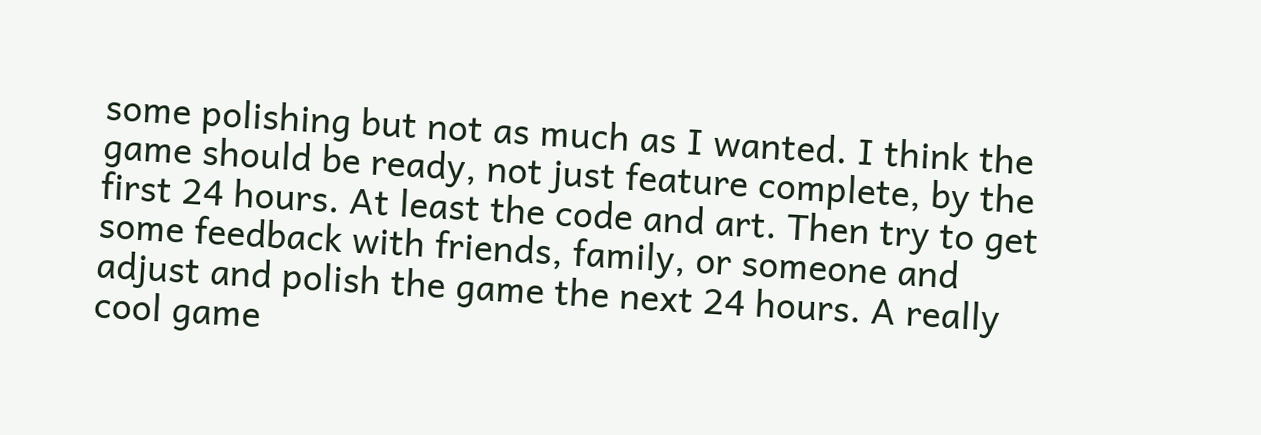some polishing but not as much as I wanted. I think the game should be ready, not just feature complete, by the first 24 hours. At least the code and art. Then try to get some feedback with friends, family, or someone and adjust and polish the game the next 24 hours. A really cool game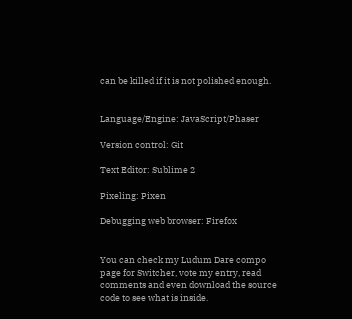can be killed if it is not polished enough.


Language/Engine: JavaScript/Phaser

Version control: Git

Text Editor: Sublime 2

Pixeling: Pixen

Debugging web browser: Firefox


You can check my Ludum Dare compo page for Switcher, vote my entry, read comments and even download the source code to see what is inside.